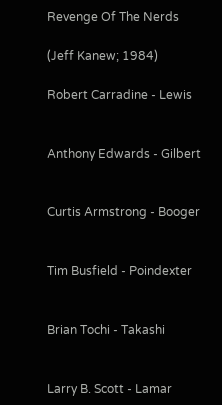Revenge Of The Nerds

(Jeff Kanew; 1984)

Robert Carradine - Lewis


Anthony Edwards - Gilbert


Curtis Armstrong - Booger


Tim Busfield - Poindexter


Brian Tochi - Takashi


Larry B. Scott - Lamar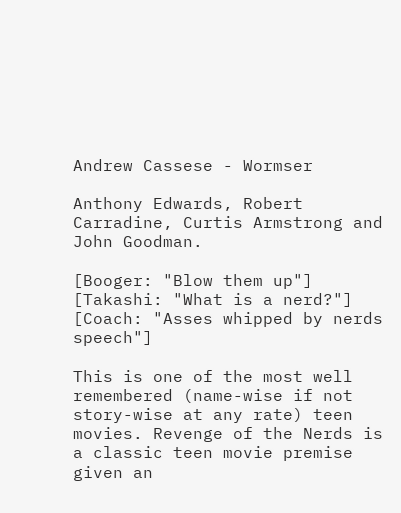Andrew Cassese - Wormser

Anthony Edwards, Robert Carradine, Curtis Armstrong and John Goodman.

[Booger: "Blow them up"] [Takashi: "What is a nerd?"] [Coach: "Asses whipped by nerds speech"]

This is one of the most well remembered (name-wise if not story-wise at any rate) teen movies. Revenge of the Nerds is a classic teen movie premise given an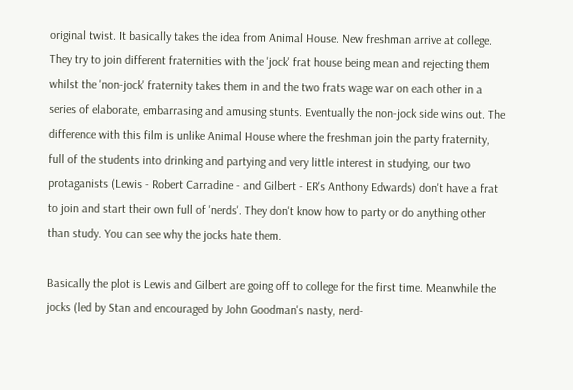original twist. It basically takes the idea from Animal House. New freshman arrive at college. They try to join different fraternities with the 'jock' frat house being mean and rejecting them whilst the 'non-jock' fraternity takes them in and the two frats wage war on each other in a series of elaborate, embarrasing and amusing stunts. Eventually the non-jock side wins out. The difference with this film is unlike Animal House where the freshman join the party fraternity, full of the students into drinking and partying and very little interest in studying, our two protaganists (Lewis - Robert Carradine - and Gilbert - ER's Anthony Edwards) don't have a frat to join and start their own full of 'nerds'. They don't know how to party or do anything other than study. You can see why the jocks hate them.

Basically the plot is Lewis and Gilbert are going off to college for the first time. Meanwhile the jocks (led by Stan and encouraged by John Goodman's nasty, nerd-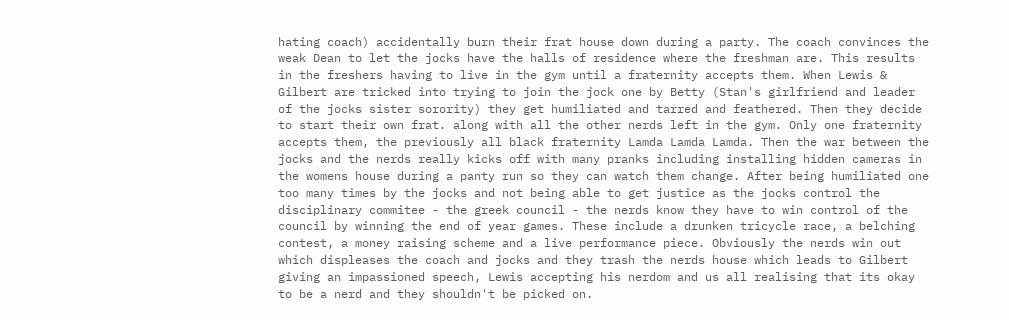hating coach) accidentally burn their frat house down during a party. The coach convinces the weak Dean to let the jocks have the halls of residence where the freshman are. This results in the freshers having to live in the gym until a fraternity accepts them. When Lewis & Gilbert are tricked into trying to join the jock one by Betty (Stan's girlfriend and leader of the jocks sister sorority) they get humiliated and tarred and feathered. Then they decide to start their own frat. along with all the other nerds left in the gym. Only one fraternity accepts them, the previously all black fraternity Lamda Lamda Lamda. Then the war between the jocks and the nerds really kicks off with many pranks including installing hidden cameras in the womens house during a panty run so they can watch them change. After being humiliated one too many times by the jocks and not being able to get justice as the jocks control the disciplinary commitee - the greek council - the nerds know they have to win control of the council by winning the end of year games. These include a drunken tricycle race, a belching contest, a money raising scheme and a live performance piece. Obviously the nerds win out which displeases the coach and jocks and they trash the nerds house which leads to Gilbert giving an impassioned speech, Lewis accepting his nerdom and us all realising that its okay to be a nerd and they shouldn't be picked on.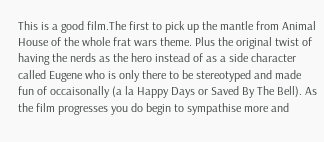This is a good film.The first to pick up the mantle from Animal House of the whole frat wars theme. Plus the original twist of having the nerds as the hero instead of as a side character called Eugene who is only there to be stereotyped and made fun of occaisonally (a la Happy Days or Saved By The Bell). As the film progresses you do begin to sympathise more and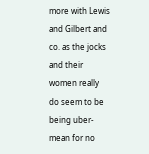more with Lewis and Gilbert and co. as the jocks and their women really do seem to be being uber-mean for no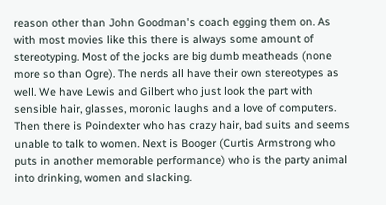reason other than John Goodman's coach egging them on. As with most movies like this there is always some amount of stereotyping. Most of the jocks are big dumb meatheads (none more so than Ogre). The nerds all have their own stereotypes as well. We have Lewis and Gilbert who just look the part with sensible hair, glasses, moronic laughs and a love of computers. Then there is Poindexter who has crazy hair, bad suits and seems unable to talk to women. Next is Booger (Curtis Armstrong who puts in another memorable performance) who is the party animal into drinking, women and slacking.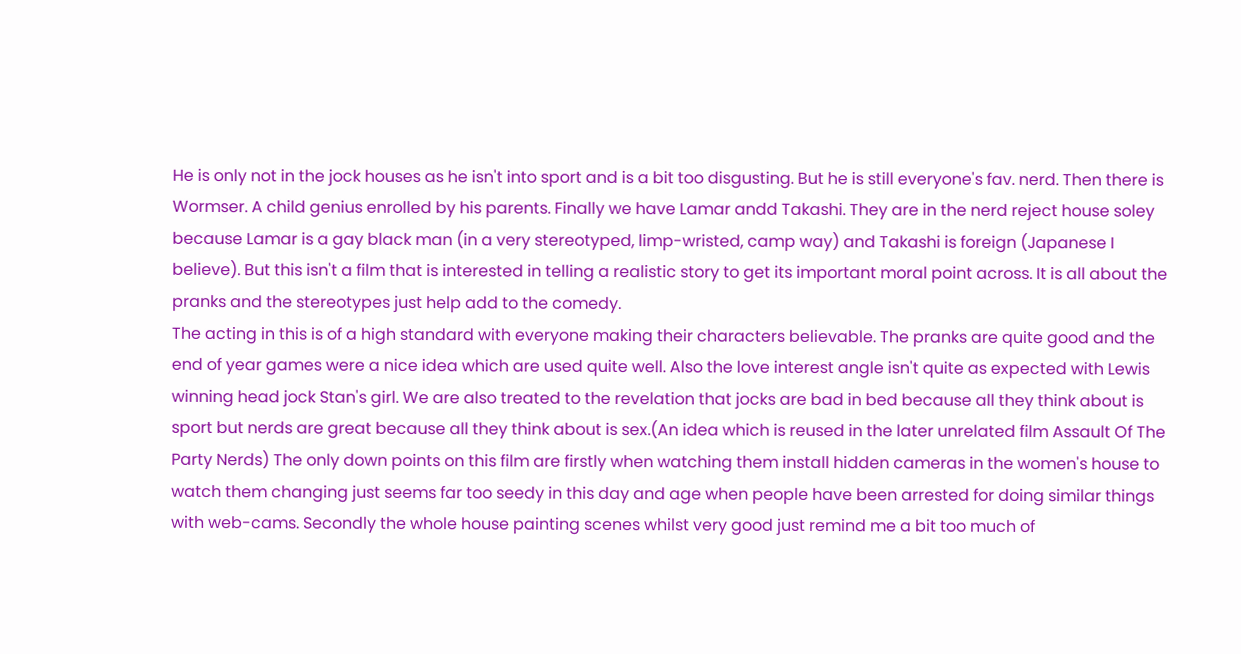He is only not in the jock houses as he isn't into sport and is a bit too disgusting. But he is still everyone's fav. nerd. Then there is Wormser. A child genius enrolled by his parents. Finally we have Lamar andd Takashi. They are in the nerd reject house soley because Lamar is a gay black man (in a very stereotyped, limp-wristed, camp way) and Takashi is foreign (Japanese I believe). But this isn't a film that is interested in telling a realistic story to get its important moral point across. It is all about the pranks and the stereotypes just help add to the comedy.
The acting in this is of a high standard with everyone making their characters believable. The pranks are quite good and the end of year games were a nice idea which are used quite well. Also the love interest angle isn't quite as expected with Lewis winning head jock Stan's girl. We are also treated to the revelation that jocks are bad in bed because all they think about is sport but nerds are great because all they think about is sex.(An idea which is reused in the later unrelated film Assault Of The Party Nerds) The only down points on this film are firstly when watching them install hidden cameras in the women's house to watch them changing just seems far too seedy in this day and age when people have been arrested for doing similar things with web-cams. Secondly the whole house painting scenes whilst very good just remind me a bit too much of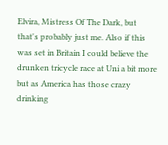Elvira, Mistress Of The Dark, but that's probably just me. Also if this was set in Britain I could believe the drunken tricycle race at Uni a bit more but as America has those crazy drinking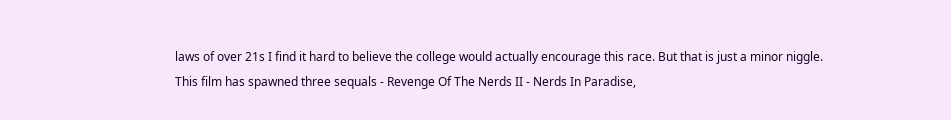laws of over 21s I find it hard to believe the college would actually encourage this race. But that is just a minor niggle.
This film has spawned three sequals - Revenge Of The Nerds II - Nerds In Paradise,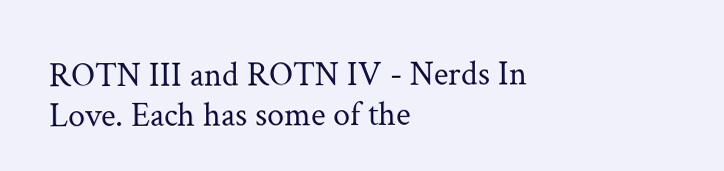ROTN III and ROTN IV - Nerds In Love. Each has some of the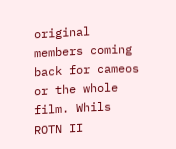original members coming back for cameos or the whole film. Whils ROTN II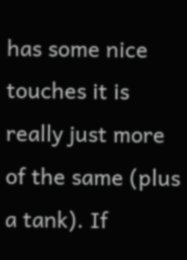has some nice touches it is really just more of the same (plus a tank). If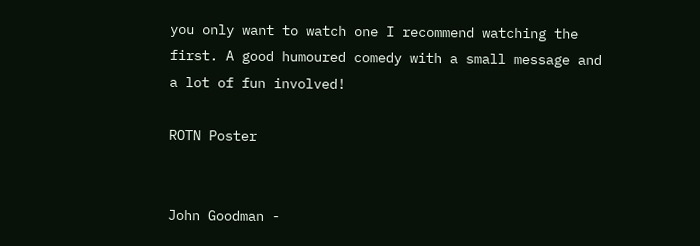you only want to watch one I recommend watching the first. A good humoured comedy with a small message and a lot of fun involved!

ROTN Poster


John Goodman -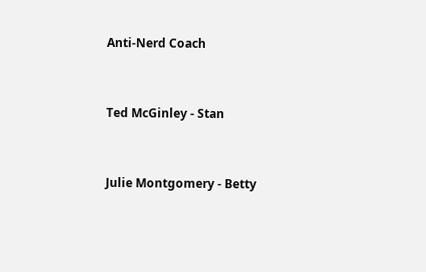Anti-Nerd Coach


Ted McGinley - Stan


Julie Montgomery - Betty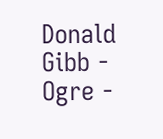Donald Gibb - Ogre -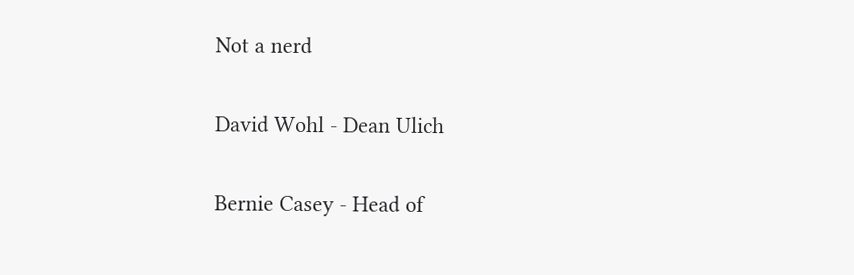Not a nerd


David Wohl - Dean Ulich


Bernie Casey - Head of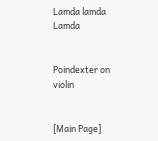Lamda lamda Lamda


Poindexter on violin


[Main Page]